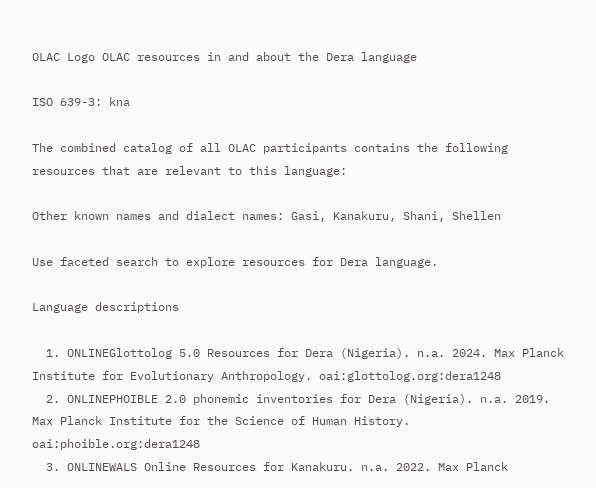OLAC Logo OLAC resources in and about the Dera language

ISO 639-3: kna

The combined catalog of all OLAC participants contains the following resources that are relevant to this language:

Other known names and dialect names: Gasi, Kanakuru, Shani, Shellen

Use faceted search to explore resources for Dera language.

Language descriptions

  1. ONLINEGlottolog 5.0 Resources for Dera (Nigeria). n.a. 2024. Max Planck Institute for Evolutionary Anthropology. oai:glottolog.org:dera1248
  2. ONLINEPHOIBLE 2.0 phonemic inventories for Dera (Nigeria). n.a. 2019. Max Planck Institute for the Science of Human History. oai:phoible.org:dera1248
  3. ONLINEWALS Online Resources for Kanakuru. n.a. 2022. Max Planck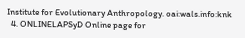Institute for Evolutionary Anthropology. oai:wals.info:knk
  4. ONLINELAPSyD Online page for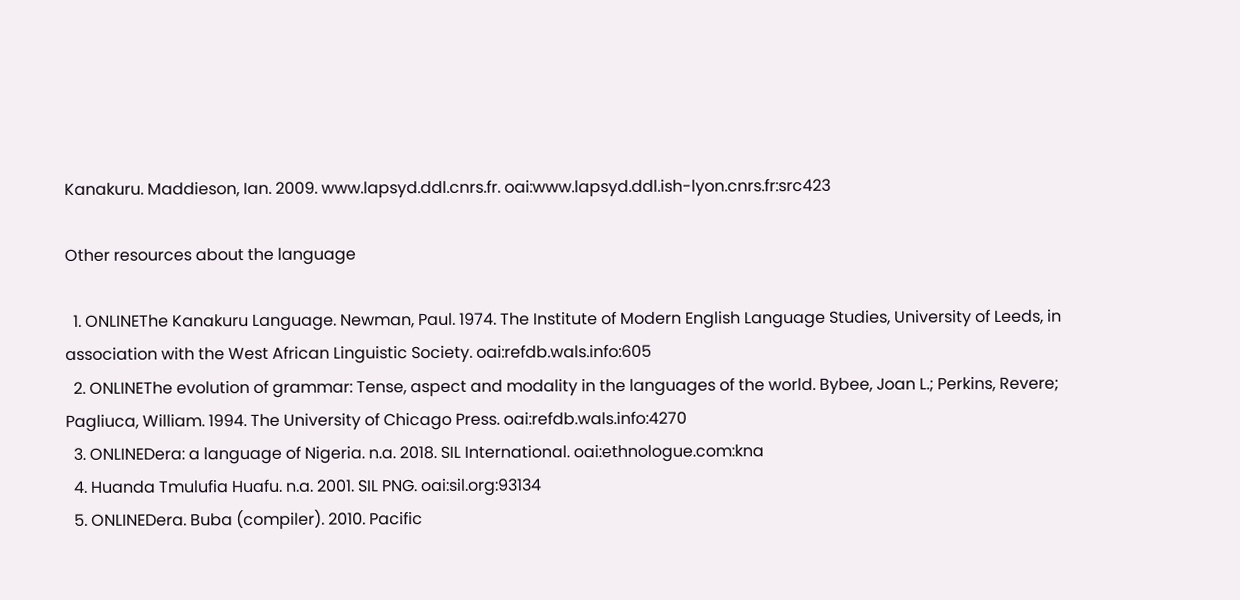Kanakuru. Maddieson, Ian. 2009. www.lapsyd.ddl.cnrs.fr. oai:www.lapsyd.ddl.ish-lyon.cnrs.fr:src423

Other resources about the language

  1. ONLINEThe Kanakuru Language. Newman, Paul. 1974. The Institute of Modern English Language Studies, University of Leeds, in association with the West African Linguistic Society. oai:refdb.wals.info:605
  2. ONLINEThe evolution of grammar: Tense, aspect and modality in the languages of the world. Bybee, Joan L.; Perkins, Revere; Pagliuca, William. 1994. The University of Chicago Press. oai:refdb.wals.info:4270
  3. ONLINEDera: a language of Nigeria. n.a. 2018. SIL International. oai:ethnologue.com:kna
  4. Huanda Tmulufia Huafu. n.a. 2001. SIL PNG. oai:sil.org:93134
  5. ONLINEDera. Buba (compiler). 2010. Pacific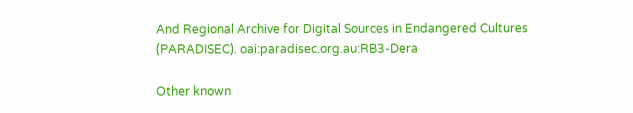And Regional Archive for Digital Sources in Endangered Cultures (PARADISEC). oai:paradisec.org.au:RB3-Dera

Other known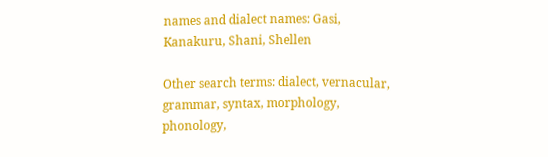names and dialect names: Gasi, Kanakuru, Shani, Shellen

Other search terms: dialect, vernacular, grammar, syntax, morphology, phonology,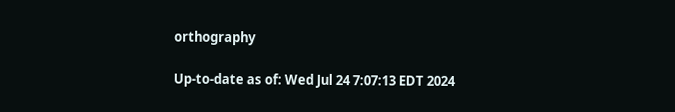orthography

Up-to-date as of: Wed Jul 24 7:07:13 EDT 2024